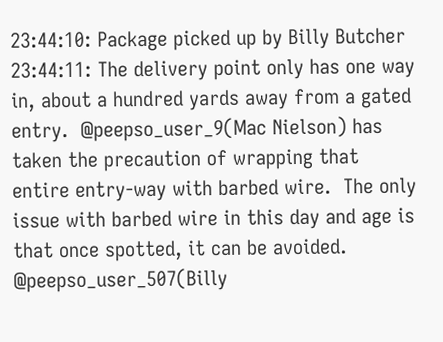23:44:10: Package picked up by Billy Butcher
23:44:11: The delivery point only has one way in, about a hundred yards away from a gated entry.  @peepso_user_9(Mac Nielson) has taken the precaution of wrapping that entire entry-way with barbed wire.  The only issue with barbed wire in this day and age is that once spotted, it can be avoided.  @peepso_user_507(Billy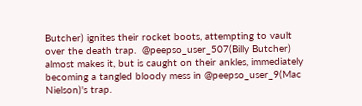Butcher) ignites their rocket boots, attempting to vault over the death trap.  @peepso_user_507(Billy Butcher) almost makes it, but is caught on their ankles, immediately becoming a tangled bloody mess in @peepso_user_9(Mac Nielson)'s trap.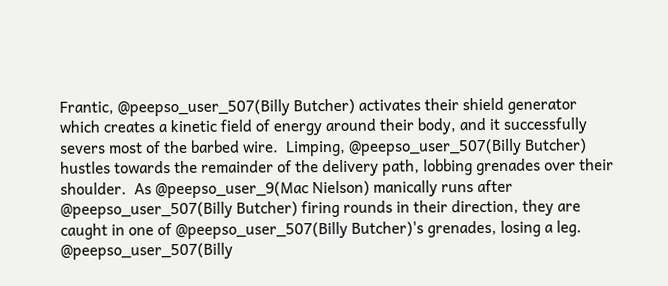Frantic, @peepso_user_507(Billy Butcher) activates their shield generator which creates a kinetic field of energy around their body, and it successfully severs most of the barbed wire.  Limping, @peepso_user_507(Billy Butcher) hustles towards the remainder of the delivery path, lobbing grenades over their shoulder.  As @peepso_user_9(Mac Nielson) manically runs after @peepso_user_507(Billy Butcher) firing rounds in their direction, they are caught in one of @peepso_user_507(Billy Butcher)'s grenades, losing a leg.  @peepso_user_507(Billy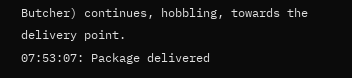Butcher) continues, hobbling, towards the delivery point.
07:53:07: Package delivered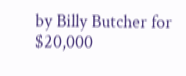by Billy Butcher for $20,000